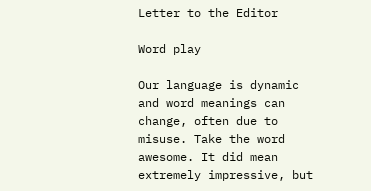Letter to the Editor

Word play

Our language is dynamic and word meanings can change, often due to misuse. Take the word awesome. It did mean extremely impressive, but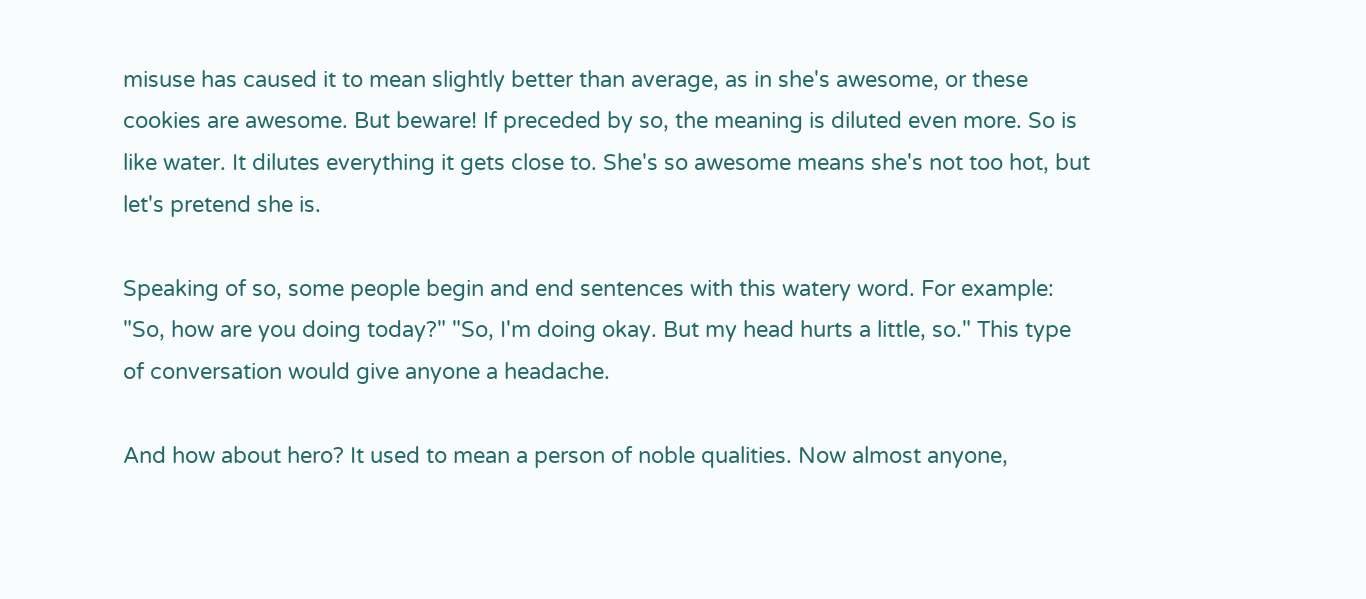misuse has caused it to mean slightly better than average, as in she's awesome, or these cookies are awesome. But beware! If preceded by so, the meaning is diluted even more. So is like water. It dilutes everything it gets close to. She's so awesome means she's not too hot, but let's pretend she is.

Speaking of so, some people begin and end sentences with this watery word. For example: "So, how are you doing today?" "So, I'm doing okay. But my head hurts a little, so." This type of conversation would give anyone a headache.

And how about hero? It used to mean a person of noble qualities. Now almost anyone,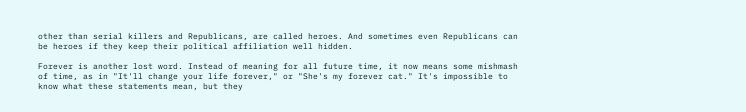other than serial killers and Republicans, are called heroes. And sometimes even Republicans can be heroes if they keep their political affiliation well hidden.

Forever is another lost word. Instead of meaning for all future time, it now means some mishmash of time, as in "It'll change your life forever," or "She's my forever cat." It's impossible to know what these statements mean, but they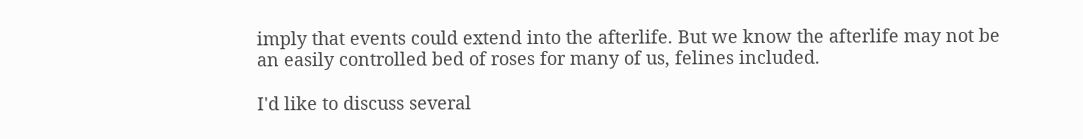imply that events could extend into the afterlife. But we know the afterlife may not be an easily controlled bed of roses for many of us, felines included.

I'd like to discuss several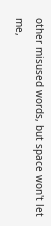other misused words, but space won't let me,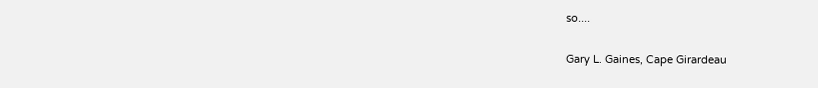so....

Gary L. Gaines, Cape Girardeau